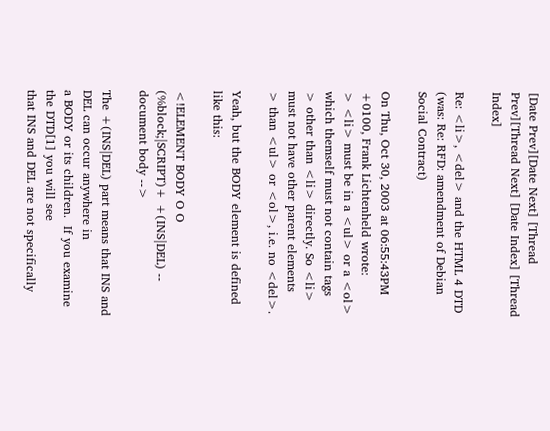[Date Prev][Date Next] [Thread Prev][Thread Next] [Date Index] [Thread Index]

Re: <li>, <del> and the HTML 4 DTD (was: Re: RFD: amendment of Debian Social Contract)

On Thu, Oct 30, 2003 at 06:55:43PM +0100, Frank Lichtenheld wrote:
> <li> must be in a <ul> or a <ol> which themself must not contain tags
> other than <li> directly. So <li> must not have other parent elements
> than <ul> or <ol>, i.e. no <del>.

Yeah, but the BODY element is defined like this:

<!ELEMENT BODY O O (%block;|SCRIPT)+ +(INS|DEL) -- document body -->

The +(INS|DEL) part means that INS and DEL can occur anywhere in
a BODY or its children.  If you examine the DTD[1] you will see
that INS and DEL are not specifically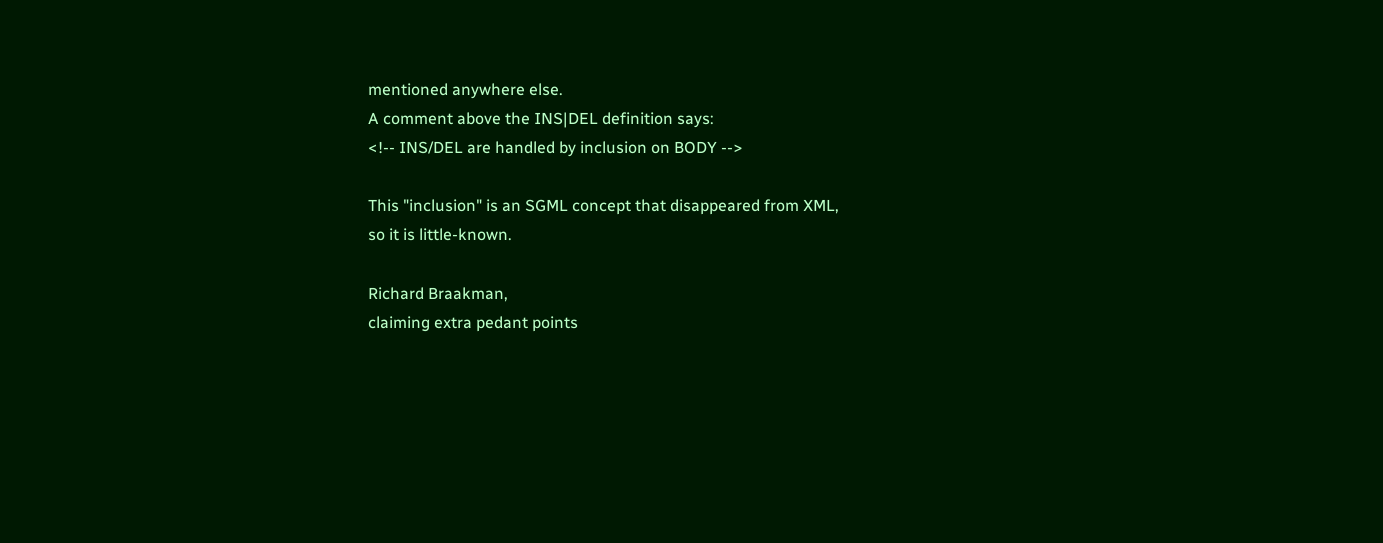mentioned anywhere else.
A comment above the INS|DEL definition says:
<!-- INS/DEL are handled by inclusion on BODY -->

This "inclusion" is an SGML concept that disappeared from XML,
so it is little-known.

Richard Braakman,
claiming extra pedant points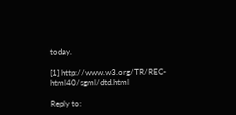today.

[1] http://www.w3.org/TR/REC-html40/sgml/dtd.html

Reply to: